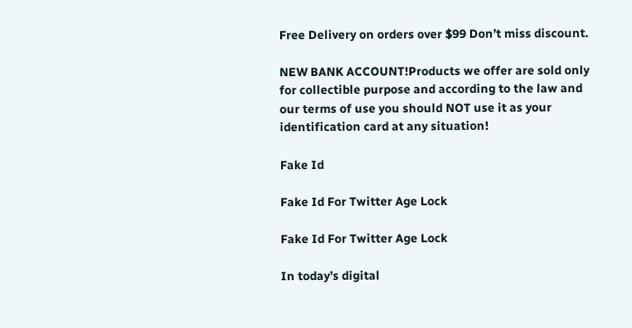Free Delivery on orders over $99 Don’t miss discount.

NEW BANK ACCOUNT!Products we offer are sold only for collectible purpose and according to the law and our terms of use you should NOT use it as your identification card at any situation!

Fake Id

Fake Id For Twitter Age Lock

Fake Id For Twitter Age Lock

In today’s digital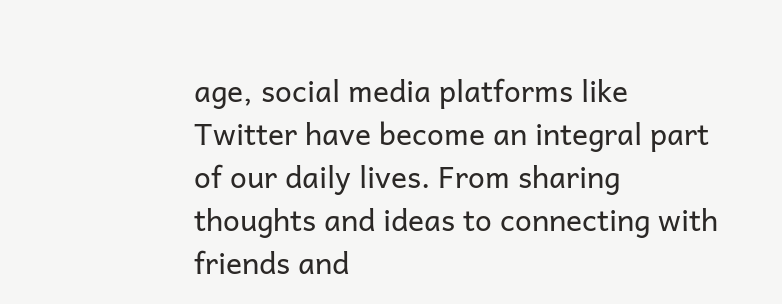age, social media platforms like Twitter have become an integral part of our daily lives. From sharing thoughts and ideas to connecting with friends and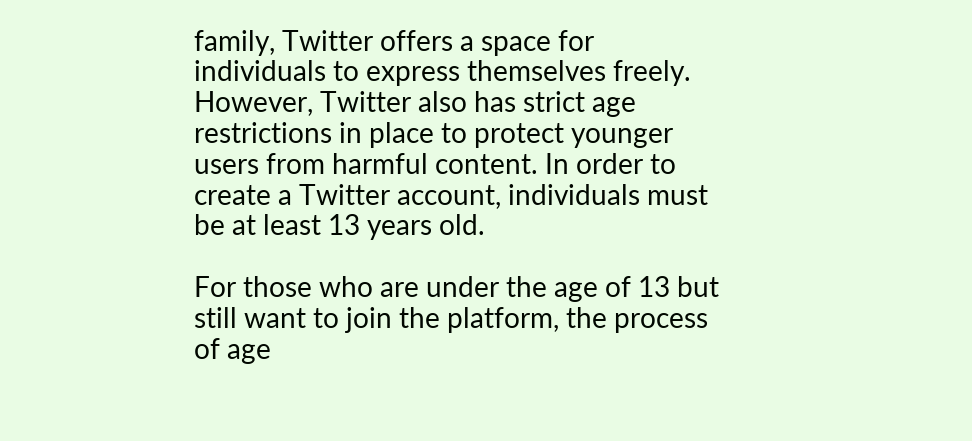family, Twitter offers a space for individuals to express themselves freely. However, Twitter also has strict age restrictions in place to protect younger users from harmful content. In order to create a Twitter account, individuals must be at least 13 years old.

For those who are under the age of 13 but still want to join the platform, the process of age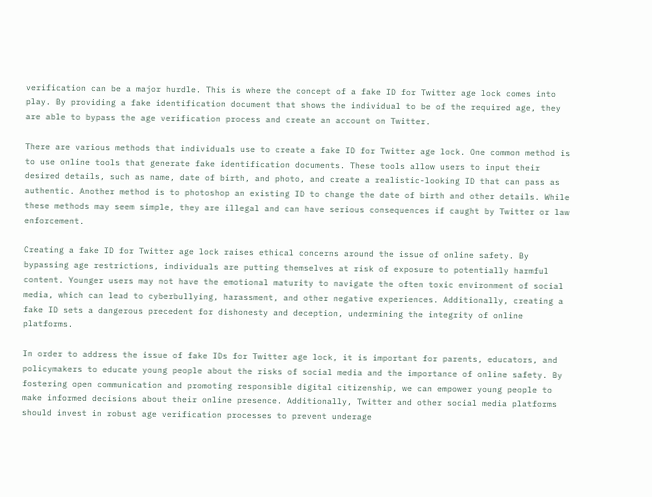verification can be a major hurdle. This is where the concept of a fake ID for Twitter age lock comes into play. By providing a fake identification document that shows the individual to be of the required age, they are able to bypass the age verification process and create an account on Twitter.

There are various methods that individuals use to create a fake ID for Twitter age lock. One common method is to use online tools that generate fake identification documents. These tools allow users to input their desired details, such as name, date of birth, and photo, and create a realistic-looking ID that can pass as authentic. Another method is to photoshop an existing ID to change the date of birth and other details. While these methods may seem simple, they are illegal and can have serious consequences if caught by Twitter or law enforcement.

Creating a fake ID for Twitter age lock raises ethical concerns around the issue of online safety. By bypassing age restrictions, individuals are putting themselves at risk of exposure to potentially harmful content. Younger users may not have the emotional maturity to navigate the often toxic environment of social media, which can lead to cyberbullying, harassment, and other negative experiences. Additionally, creating a fake ID sets a dangerous precedent for dishonesty and deception, undermining the integrity of online platforms.

In order to address the issue of fake IDs for Twitter age lock, it is important for parents, educators, and policymakers to educate young people about the risks of social media and the importance of online safety. By fostering open communication and promoting responsible digital citizenship, we can empower young people to make informed decisions about their online presence. Additionally, Twitter and other social media platforms should invest in robust age verification processes to prevent underage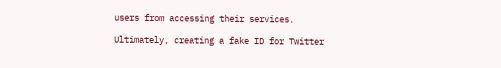users from accessing their services.

Ultimately, creating a fake ID for Twitter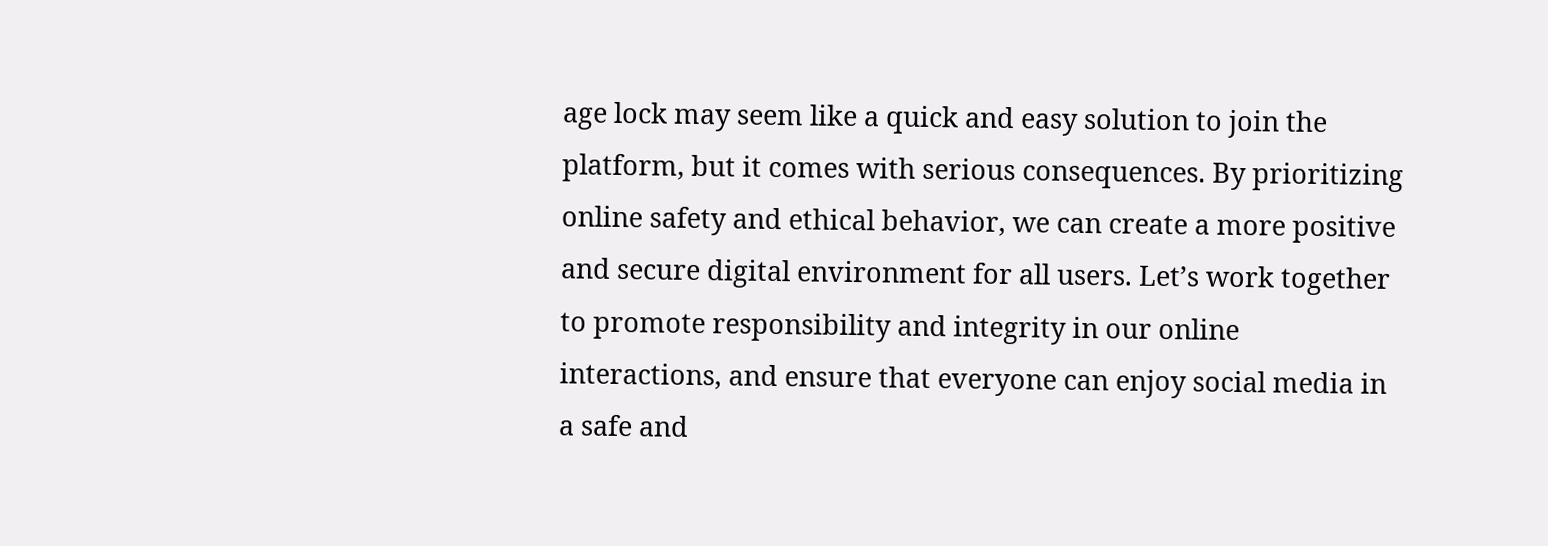age lock may seem like a quick and easy solution to join the platform, but it comes with serious consequences. By prioritizing online safety and ethical behavior, we can create a more positive and secure digital environment for all users. Let’s work together to promote responsibility and integrity in our online interactions, and ensure that everyone can enjoy social media in a safe and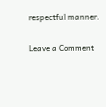respectful manner.

Leave a Comment